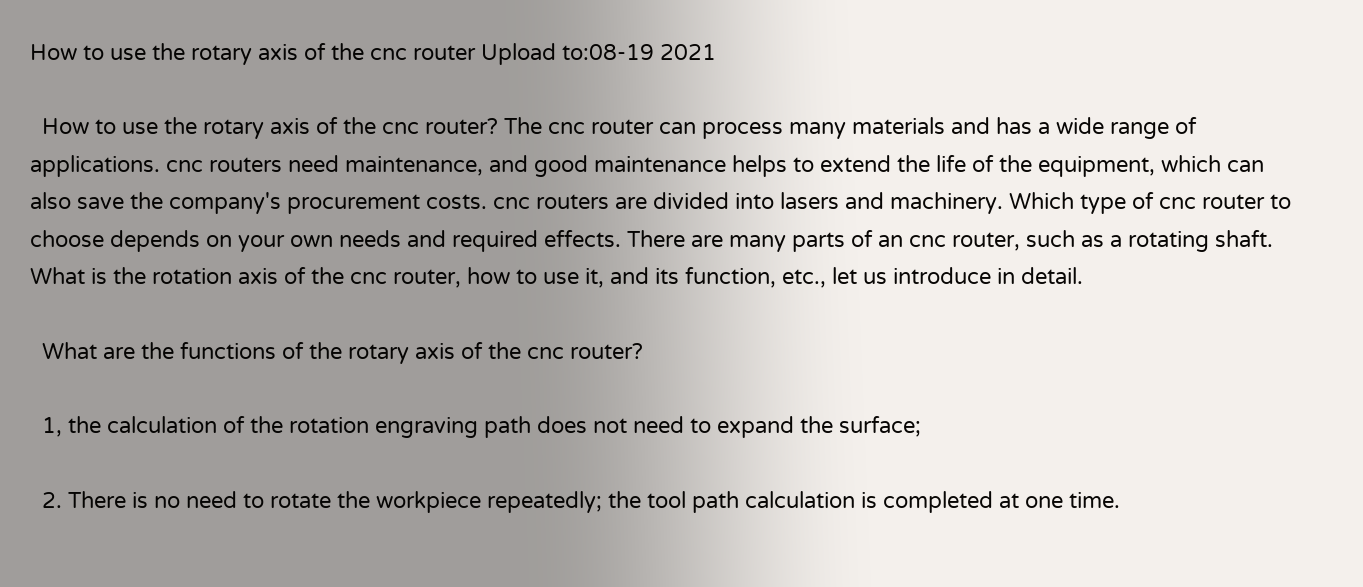How to use the rotary axis of the cnc router Upload to:08-19 2021

  How to use the rotary axis of the cnc router? The cnc router can process many materials and has a wide range of applications. cnc routers need maintenance, and good maintenance helps to extend the life of the equipment, which can also save the company's procurement costs. cnc routers are divided into lasers and machinery. Which type of cnc router to choose depends on your own needs and required effects. There are many parts of an cnc router, such as a rotating shaft. What is the rotation axis of the cnc router, how to use it, and its function, etc., let us introduce in detail.

  What are the functions of the rotary axis of the cnc router?

  1, the calculation of the rotation engraving path does not need to expand the surface;

  2. There is no need to rotate the workpiece repeatedly; the tool path calculation is completed at one time.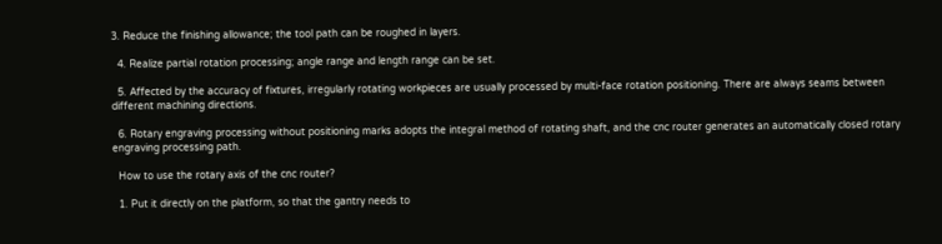3. Reduce the finishing allowance; the tool path can be roughed in layers.

  4. Realize partial rotation processing; angle range and length range can be set.

  5. Affected by the accuracy of fixtures, irregularly rotating workpieces are usually processed by multi-face rotation positioning. There are always seams between different machining directions.

  6. Rotary engraving processing without positioning marks adopts the integral method of rotating shaft, and the cnc router generates an automatically closed rotary engraving processing path.

  How to use the rotary axis of the cnc router?

  1. Put it directly on the platform, so that the gantry needs to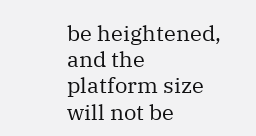be heightened, and the platform size will not be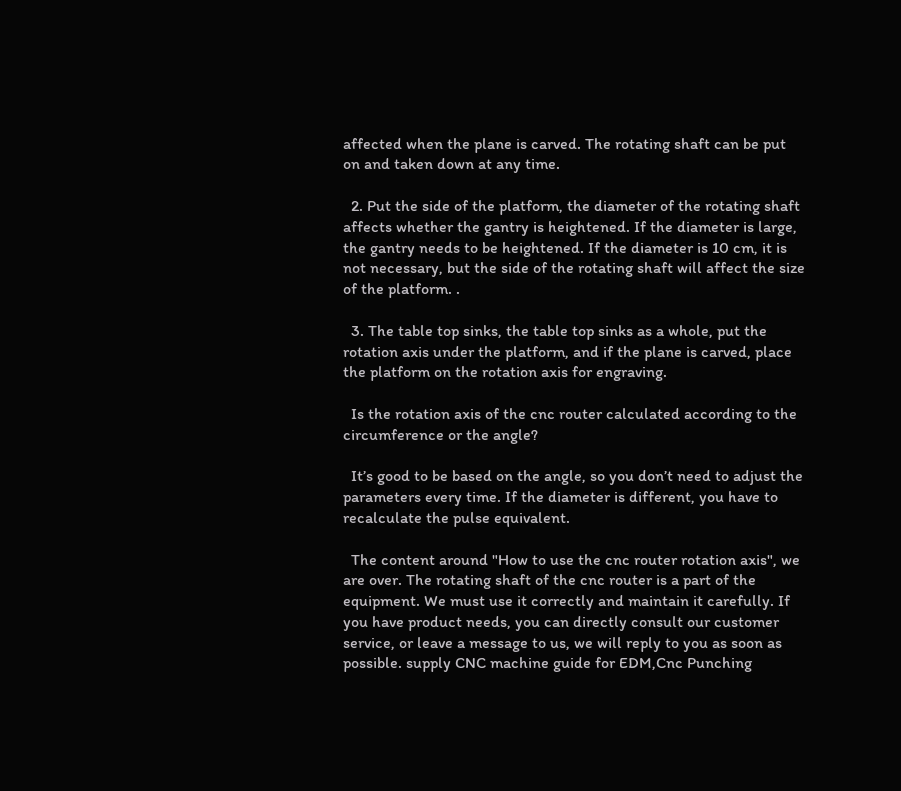affected when the plane is carved. The rotating shaft can be put on and taken down at any time.

  2. Put the side of the platform, the diameter of the rotating shaft affects whether the gantry is heightened. If the diameter is large, the gantry needs to be heightened. If the diameter is 10 cm, it is not necessary, but the side of the rotating shaft will affect the size of the platform. .

  3. The table top sinks, the table top sinks as a whole, put the rotation axis under the platform, and if the plane is carved, place the platform on the rotation axis for engraving.

  Is the rotation axis of the cnc router calculated according to the circumference or the angle?

  It’s good to be based on the angle, so you don’t need to adjust the parameters every time. If the diameter is different, you have to recalculate the pulse equivalent.

  The content around "How to use the cnc router rotation axis", we are over. The rotating shaft of the cnc router is a part of the equipment. We must use it correctly and maintain it carefully. If you have product needs, you can directly consult our customer service, or leave a message to us, we will reply to you as soon as possible. supply CNC machine guide for EDM,Cnc Punching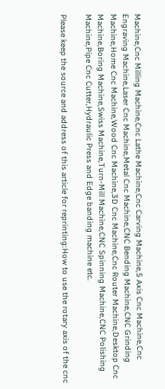Machine,Cnc Milling Machine,Cnc Lathe Machine,Cnc Carving Machine,5 Axis Cnc Machine,Cnc Engraving Machine,Laser Cnc Machine,Metal Cnc Machine,CNC Bending Machine,CNC Grinding Machine,Home Cnc Machine,Wood Cnc Machine,3D Cnc Machine,Cnc Router Machine,Desktop Cnc Machine,Boring Machine,Swiss Machine,Turn-Mill Machine,CNC Spinning Machine,CNC Polishing Machine,Pipe Cnc Cutter,Hydraulic Press and Edge banding machine etc.

Please keep the source and address of this article for reprinting:How to use the rotary axis of the cnc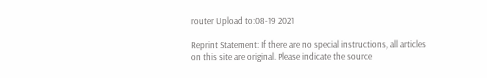router Upload to:08-19 2021

Reprint Statement: If there are no special instructions, all articles on this site are original. Please indicate the source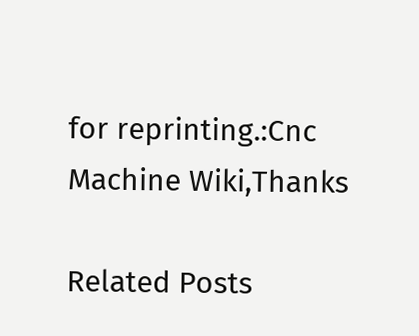for reprinting.:Cnc Machine Wiki,Thanks

Related Posts